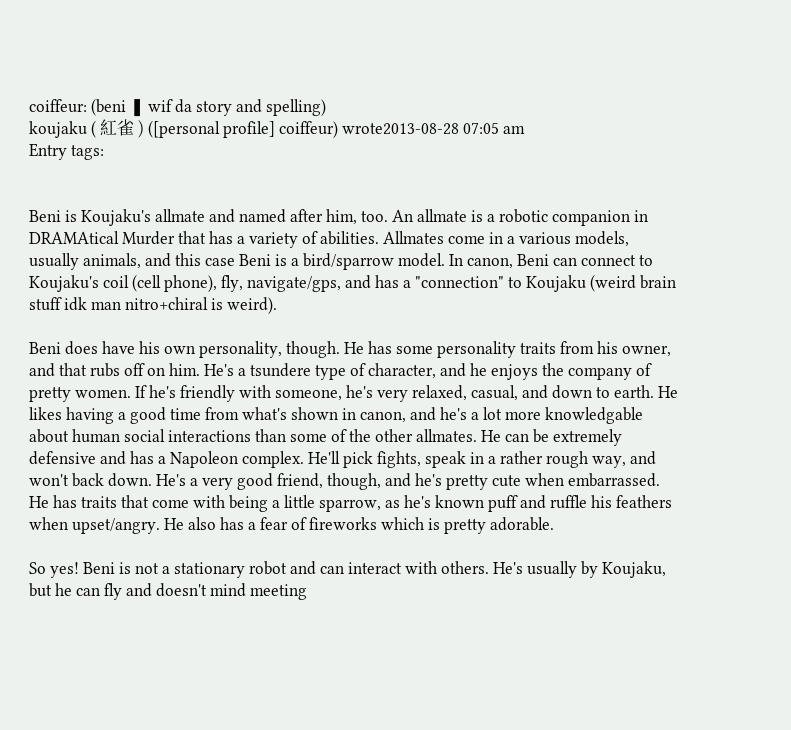coiffeur: (beni ❚ wif da story and spelling)
koujaku ( 紅雀 ) ([personal profile] coiffeur) wrote2013-08-28 07:05 am
Entry tags:


Beni is Koujaku's allmate and named after him, too. An allmate is a robotic companion in DRAMAtical Murder that has a variety of abilities. Allmates come in a various models, usually animals, and this case Beni is a bird/sparrow model. In canon, Beni can connect to Koujaku's coil (cell phone), fly, navigate/gps, and has a "connection" to Koujaku (weird brain stuff idk man nitro+chiral is weird).

Beni does have his own personality, though. He has some personality traits from his owner, and that rubs off on him. He's a tsundere type of character, and he enjoys the company of pretty women. If he's friendly with someone, he's very relaxed, casual, and down to earth. He likes having a good time from what's shown in canon, and he's a lot more knowledgable about human social interactions than some of the other allmates. He can be extremely defensive and has a Napoleon complex. He'll pick fights, speak in a rather rough way, and won't back down. He's a very good friend, though, and he's pretty cute when embarrassed. He has traits that come with being a little sparrow, as he's known puff and ruffle his feathers when upset/angry. He also has a fear of fireworks which is pretty adorable.

So yes! Beni is not a stationary robot and can interact with others. He's usually by Koujaku, but he can fly and doesn't mind meeting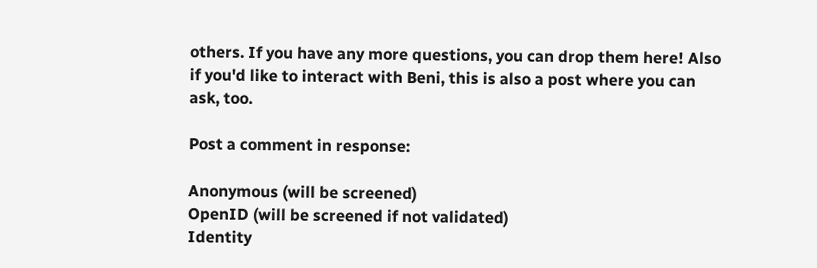others. If you have any more questions, you can drop them here! Also if you'd like to interact with Beni, this is also a post where you can ask, too.

Post a comment in response:

Anonymous (will be screened)
OpenID (will be screened if not validated)
Identity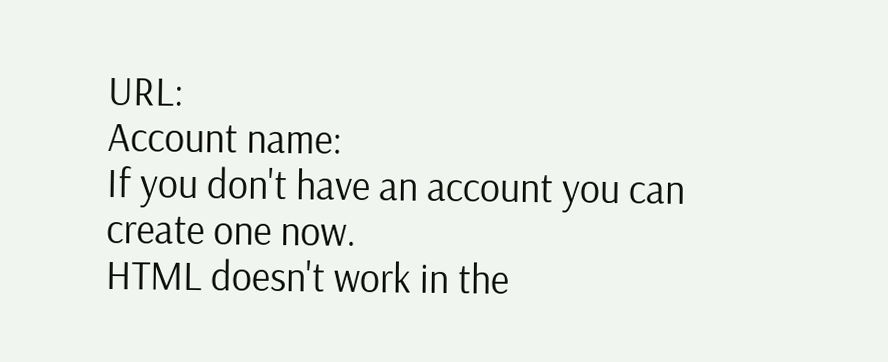URL:
Account name:
If you don't have an account you can create one now.
HTML doesn't work in the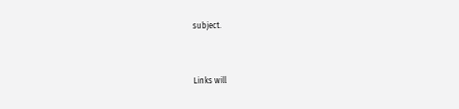subject.


Links will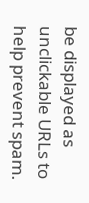be displayed as unclickable URLs to help prevent spam.